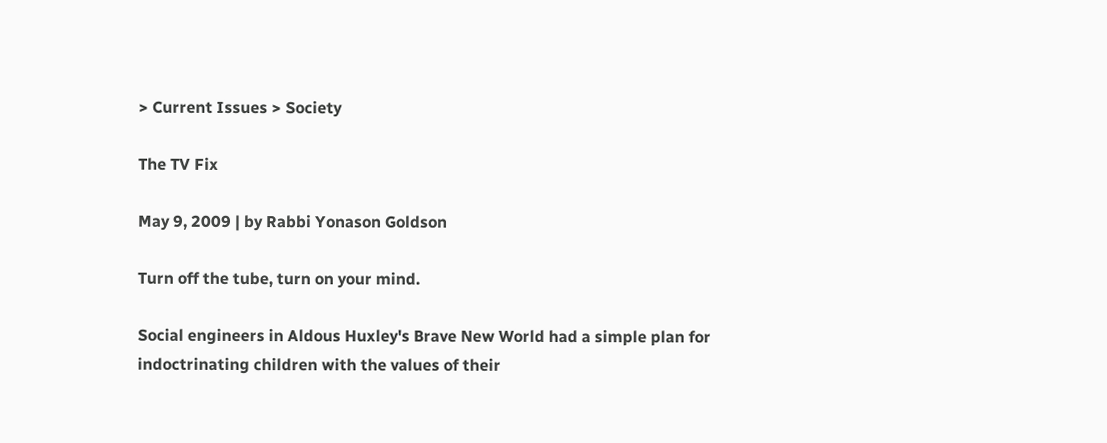> Current Issues > Society

The TV Fix

May 9, 2009 | by Rabbi Yonason Goldson

Turn off the tube, turn on your mind.

Social engineers in Aldous Huxley's Brave New World had a simple plan for indoctrinating children with the values of their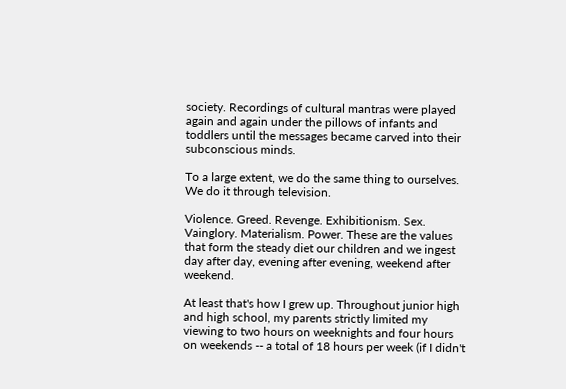society. Recordings of cultural mantras were played again and again under the pillows of infants and toddlers until the messages became carved into their subconscious minds.

To a large extent, we do the same thing to ourselves. We do it through television.

Violence. Greed. Revenge. Exhibitionism. Sex. Vainglory. Materialism. Power. These are the values that form the steady diet our children and we ingest day after day, evening after evening, weekend after weekend.

At least that's how I grew up. Throughout junior high and high school, my parents strictly limited my viewing to two hours on weeknights and four hours on weekends -- a total of 18 hours per week (if I didn't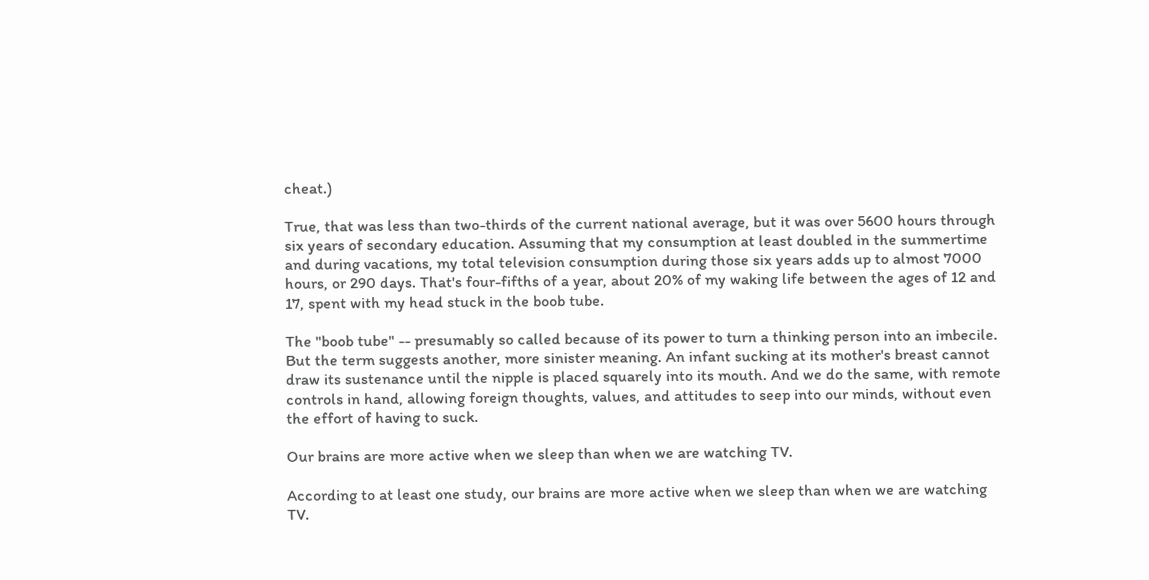cheat.)

True, that was less than two-thirds of the current national average, but it was over 5600 hours through six years of secondary education. Assuming that my consumption at least doubled in the summertime and during vacations, my total television consumption during those six years adds up to almost 7000 hours, or 290 days. That's four-fifths of a year, about 20% of my waking life between the ages of 12 and 17, spent with my head stuck in the boob tube.

The "boob tube" -- presumably so called because of its power to turn a thinking person into an imbecile. But the term suggests another, more sinister meaning. An infant sucking at its mother's breast cannot draw its sustenance until the nipple is placed squarely into its mouth. And we do the same, with remote controls in hand, allowing foreign thoughts, values, and attitudes to seep into our minds, without even the effort of having to suck.

Our brains are more active when we sleep than when we are watching TV.

According to at least one study, our brains are more active when we sleep than when we are watching TV.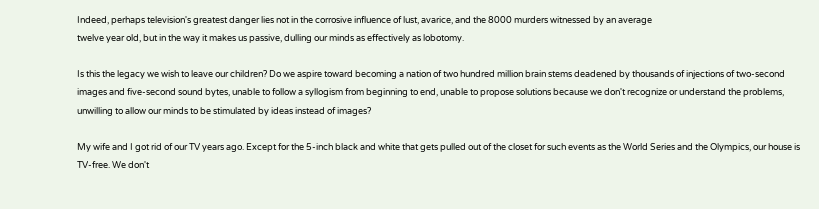Indeed, perhaps television's greatest danger lies not in the corrosive influence of lust, avarice, and the 8000 murders witnessed by an average
twelve year old, but in the way it makes us passive, dulling our minds as effectively as lobotomy.

Is this the legacy we wish to leave our children? Do we aspire toward becoming a nation of two hundred million brain stems deadened by thousands of injections of two-second images and five-second sound bytes, unable to follow a syllogism from beginning to end, unable to propose solutions because we don't recognize or understand the problems, unwilling to allow our minds to be stimulated by ideas instead of images?

My wife and I got rid of our TV years ago. Except for the 5-inch black and white that gets pulled out of the closet for such events as the World Series and the Olympics, our house is TV-free. We don't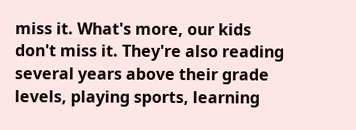miss it. What's more, our kids don't miss it. They're also reading several years above their grade levels, playing sports, learning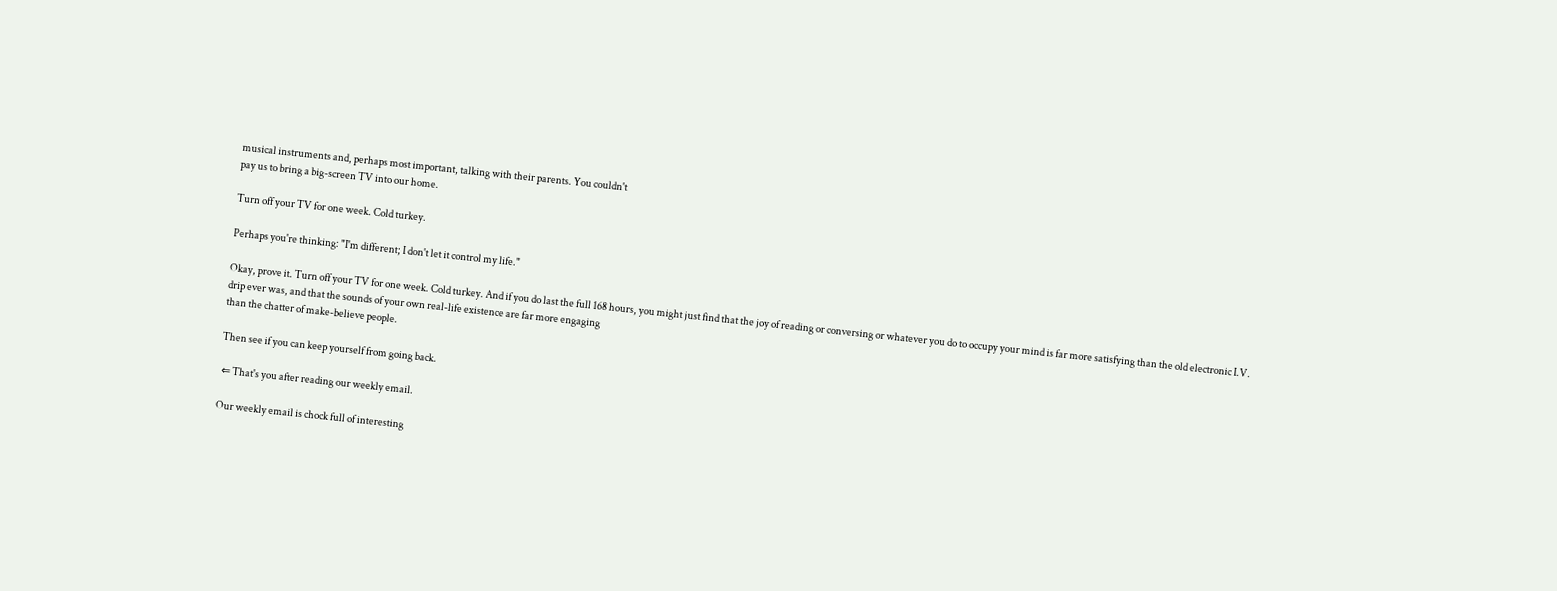musical instruments and, perhaps most important, talking with their parents. You couldn't
pay us to bring a big-screen TV into our home.

Turn off your TV for one week. Cold turkey.

Perhaps you're thinking: "I'm different; I don't let it control my life."

Okay, prove it. Turn off your TV for one week. Cold turkey. And if you do last the full 168 hours, you might just find that the joy of reading or conversing or whatever you do to occupy your mind is far more satisfying than the old electronic I.V. drip ever was, and that the sounds of your own real-life existence are far more engaging
than the chatter of make-believe people.

Then see if you can keep yourself from going back.

 ⇐ That's you after reading our weekly email.

Our weekly email is chock full of interesting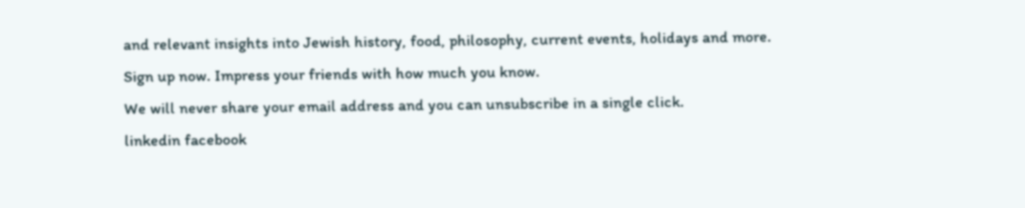and relevant insights into Jewish history, food, philosophy, current events, holidays and more.
Sign up now. Impress your friends with how much you know.
We will never share your email address and you can unsubscribe in a single click.
linkedin facebook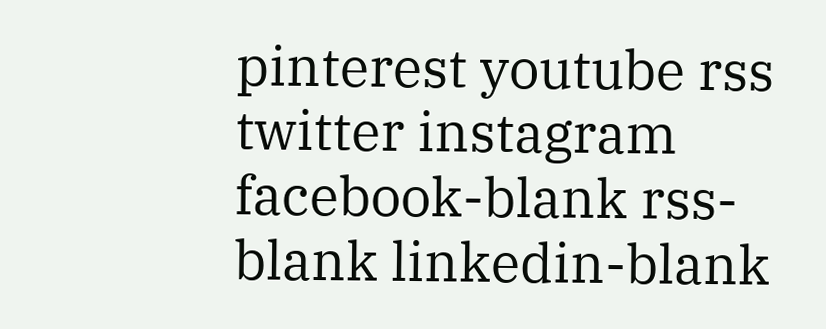pinterest youtube rss twitter instagram facebook-blank rss-blank linkedin-blank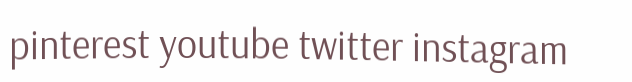pinterest youtube twitter instagram